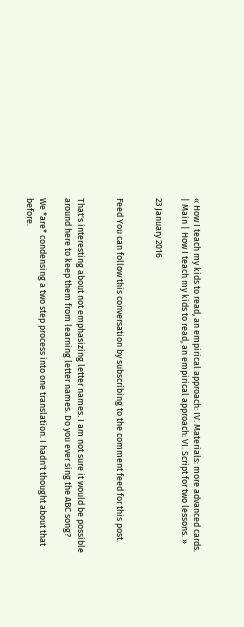« How I teach my kids to read, an empirical approach: IV. Materials: more advanced cards. | Main | How I teach my kids to read, an empirical approach: VI. Script for two lessons. »

23 January 2016


Feed You can follow this conversation by subscribing to the comment feed for this post.


That's interesting about not emphasizing letter names. I am not sure it would be possible around here to keep them from learning letter names. Do you ever sing the ABC song?

We *are* condensing a two step process into one translation. I hadn't thought about that before.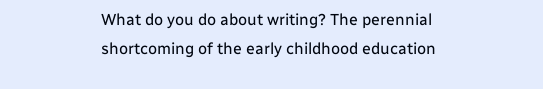What do you do about writing? The perennial shortcoming of the early childhood education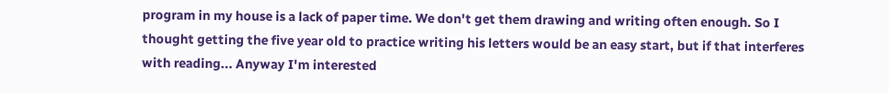program in my house is a lack of paper time. We don't get them drawing and writing often enough. So I thought getting the five year old to practice writing his letters would be an easy start, but if that interferes with reading... Anyway I'm interested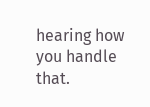hearing how you handle that.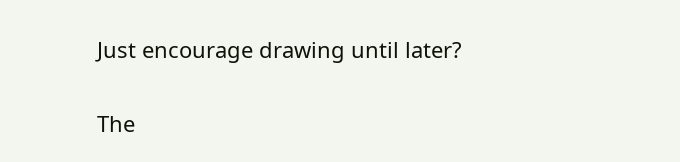Just encourage drawing until later?

The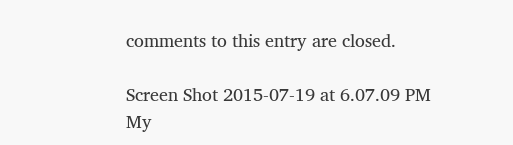comments to this entry are closed.

Screen Shot 2015-07-19 at 6.07.09 PM
My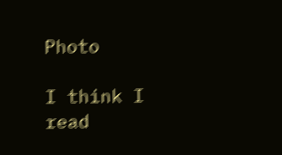Photo

I think I read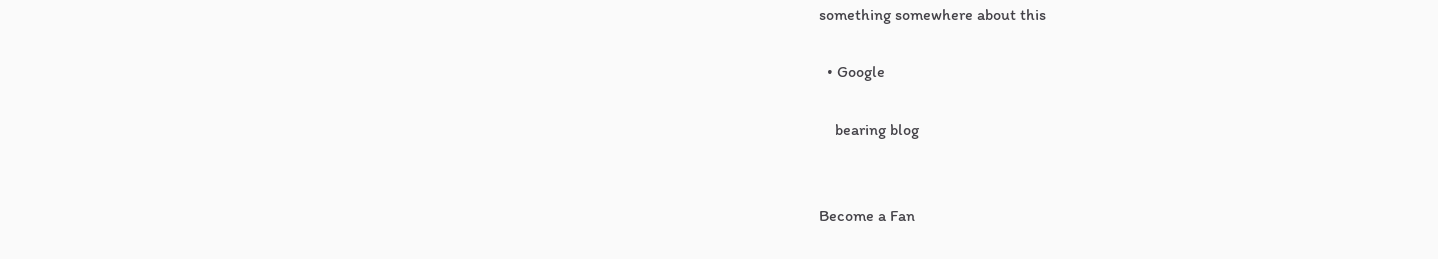something somewhere about this

  • Google

    bearing blog


Become a Fan